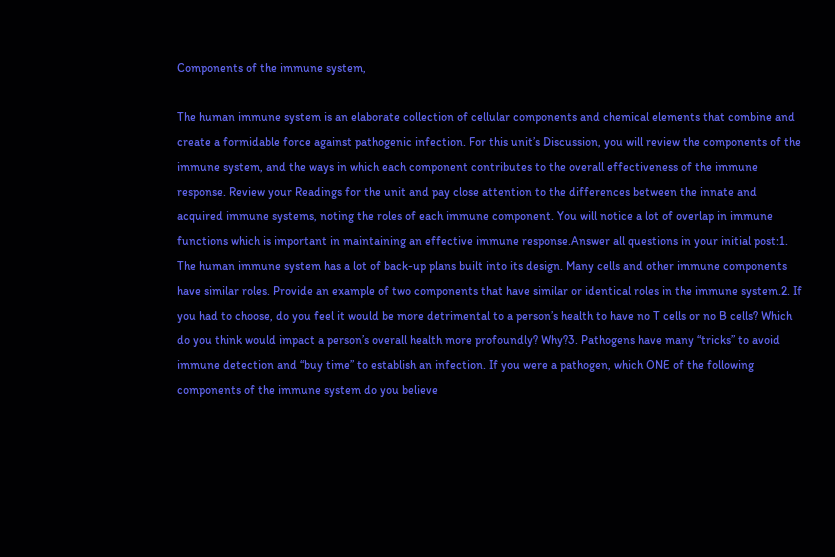Components of the immune system,

The human immune system is an elaborate collection of cellular components and chemical elements that combine and create a formidable force against pathogenic infection. For this unit’s Discussion, you will review the components of the immune system, and the ways in which each component contributes to the overall effectiveness of the immune response. Review your Readings for the unit and pay close attention to the differences between the innate and acquired immune systems, noting the roles of each immune component. You will notice a lot of overlap in immune functions which is important in maintaining an effective immune response.Answer all questions in your initial post:1. The human immune system has a lot of back-up plans built into its design. Many cells and other immune components have similar roles. Provide an example of two components that have similar or identical roles in the immune system.2. If you had to choose, do you feel it would be more detrimental to a person’s health to have no T cells or no B cells? Which do you think would impact a person’s overall health more profoundly? Why?3. Pathogens have many “tricks” to avoid immune detection and “buy time” to establish an infection. If you were a pathogen, which ONE of the following components of the immune system do you believe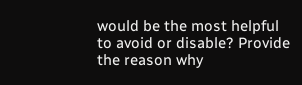would be the most helpful to avoid or disable? Provide the reason why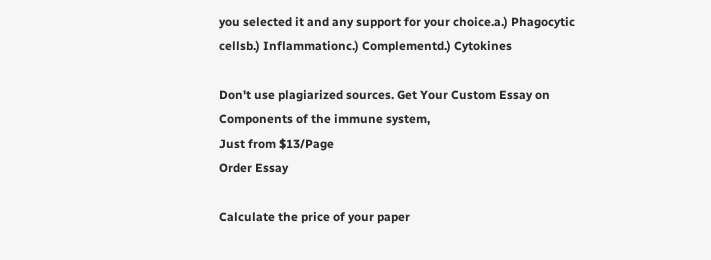you selected it and any support for your choice.a.) Phagocytic cellsb.) Inflammationc.) Complementd.) Cytokines

Don't use plagiarized sources. Get Your Custom Essay on
Components of the immune system,
Just from $13/Page
Order Essay

Calculate the price of your paper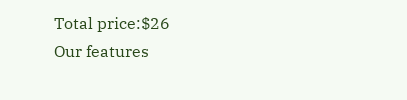Total price:$26
Our features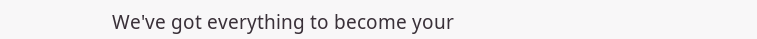We've got everything to become your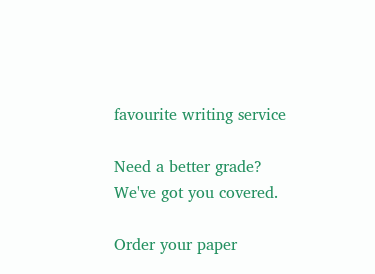favourite writing service

Need a better grade?
We've got you covered.

Order your paper